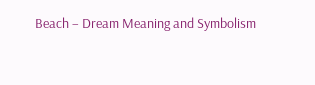Beach – Dream Meaning and Symbolism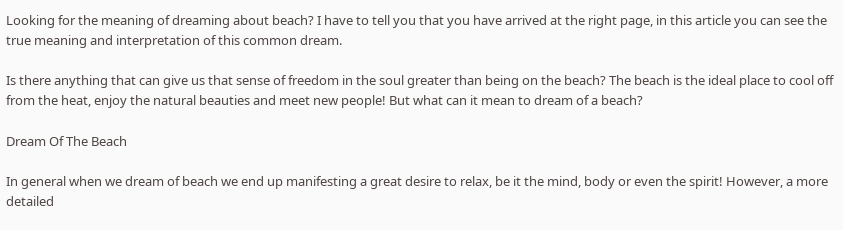Looking for the meaning of dreaming about beach? I have to tell you that you have arrived at the right page, in this article you can see the true meaning and interpretation of this common dream.

Is there anything that can give us that sense of freedom in the soul greater than being on the beach? The beach is the ideal place to cool off from the heat, enjoy the natural beauties and meet new people! But what can it mean to dream of a beach?

Dream Of The Beach

In general when we dream of beach we end up manifesting a great desire to relax, be it the mind, body or even the spirit! However, a more detailed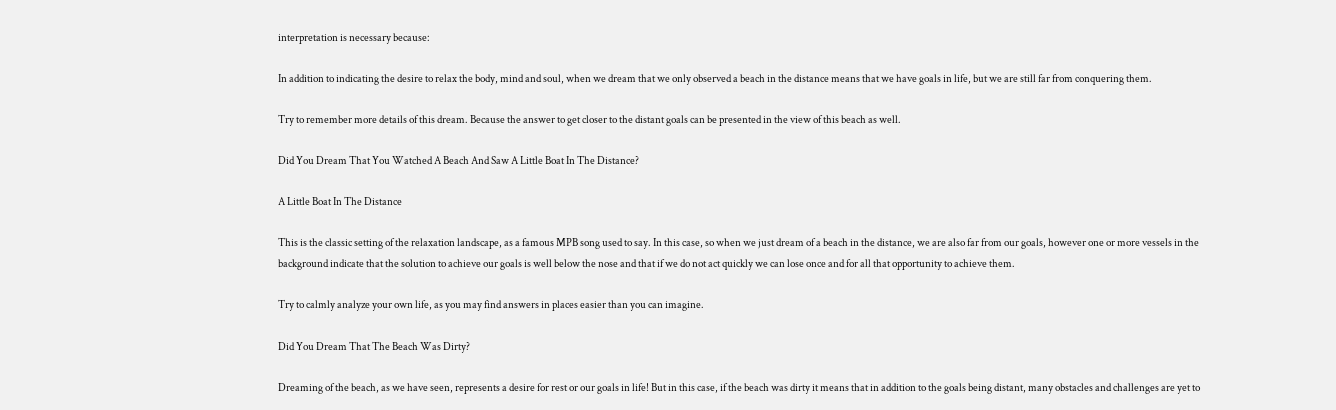interpretation is necessary because:

In addition to indicating the desire to relax the body, mind and soul, when we dream that we only observed a beach in the distance means that we have goals in life, but we are still far from conquering them.

Try to remember more details of this dream. Because the answer to get closer to the distant goals can be presented in the view of this beach as well.

Did You Dream That You Watched A Beach And Saw A Little Boat In The Distance?

A Little Boat In The Distance

This is the classic setting of the relaxation landscape, as a famous MPB song used to say. In this case, so when we just dream of a beach in the distance, we are also far from our goals, however one or more vessels in the background indicate that the solution to achieve our goals is well below the nose and that if we do not act quickly we can lose once and for all that opportunity to achieve them.

Try to calmly analyze your own life, as you may find answers in places easier than you can imagine.

Did You Dream That The Beach Was Dirty?

Dreaming of the beach, as we have seen, represents a desire for rest or our goals in life! But in this case, if the beach was dirty it means that in addition to the goals being distant, many obstacles and challenges are yet to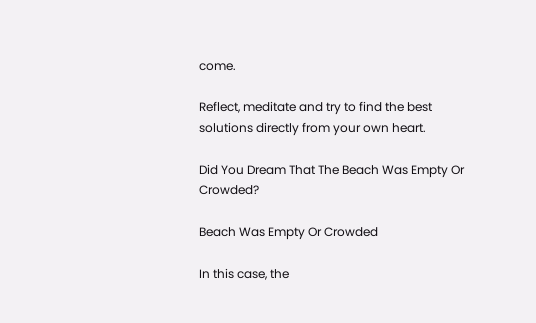come.

Reflect, meditate and try to find the best solutions directly from your own heart.

Did You Dream That The Beach Was Empty Or Crowded?

Beach Was Empty Or Crowded

In this case, the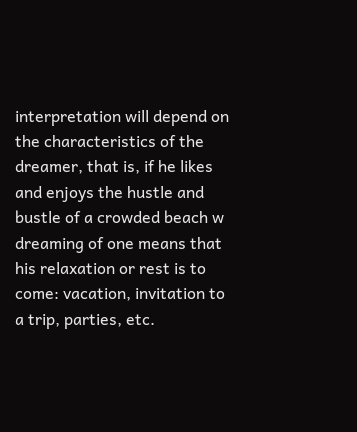interpretation will depend on the characteristics of the dreamer, that is, if he likes and enjoys the hustle and bustle of a crowded beach w dreaming of one means that his relaxation or rest is to come: vacation, invitation to a trip, parties, etc.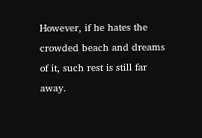However, if he hates the crowded beach and dreams of it, such rest is still far away.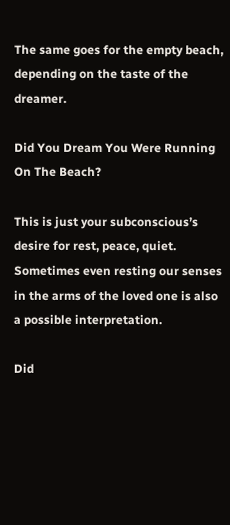The same goes for the empty beach, depending on the taste of the dreamer.

Did You Dream You Were Running On The Beach?

This is just your subconscious’s desire for rest, peace, quiet. Sometimes even resting our senses in the arms of the loved one is also a possible interpretation.

Did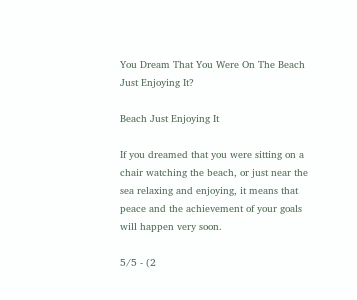You Dream That You Were On The Beach Just Enjoying It?

Beach Just Enjoying It

If you dreamed that you were sitting on a chair watching the beach, or just near the sea relaxing and enjoying, it means that peace and the achievement of your goals will happen very soon.

5/5 - (2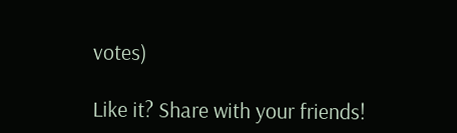votes)

Like it? Share with your friends!